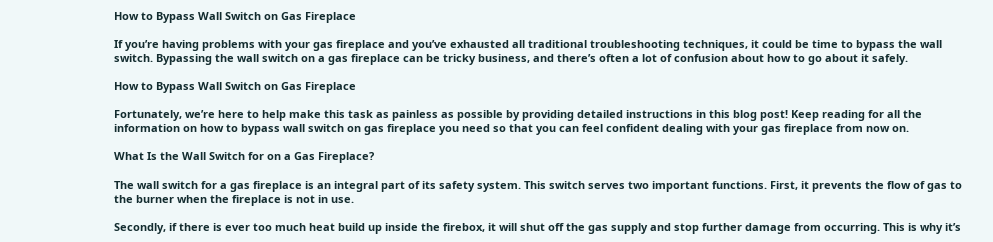How to Bypass Wall Switch on Gas Fireplace

If you’re having problems with your gas fireplace and you’ve exhausted all traditional troubleshooting techniques, it could be time to bypass the wall switch. Bypassing the wall switch on a gas fireplace can be tricky business, and there’s often a lot of confusion about how to go about it safely.

How to Bypass Wall Switch on Gas Fireplace

Fortunately, we’re here to help make this task as painless as possible by providing detailed instructions in this blog post! Keep reading for all the information on how to bypass wall switch on gas fireplace you need so that you can feel confident dealing with your gas fireplace from now on.

What Is the Wall Switch for on a Gas Fireplace?

The wall switch for a gas fireplace is an integral part of its safety system. This switch serves two important functions. First, it prevents the flow of gas to the burner when the fireplace is not in use.

Secondly, if there is ever too much heat build up inside the firebox, it will shut off the gas supply and stop further damage from occurring. This is why it’s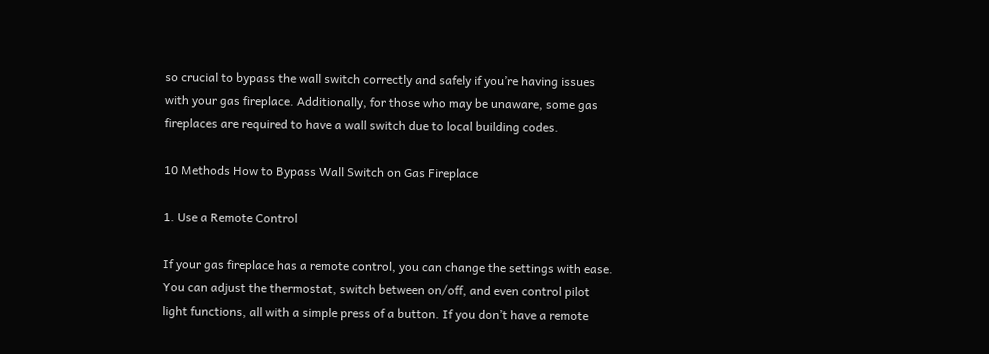so crucial to bypass the wall switch correctly and safely if you’re having issues with your gas fireplace. Additionally, for those who may be unaware, some gas fireplaces are required to have a wall switch due to local building codes.

10 Methods How to Bypass Wall Switch on Gas Fireplace

1. Use a Remote Control

If your gas fireplace has a remote control, you can change the settings with ease. You can adjust the thermostat, switch between on/off, and even control pilot light functions, all with a simple press of a button. If you don’t have a remote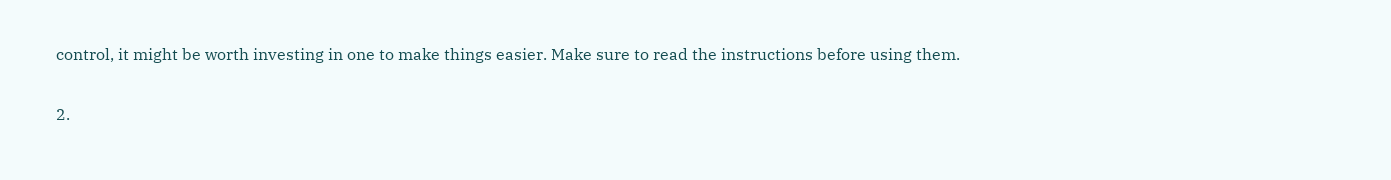control, it might be worth investing in one to make things easier. Make sure to read the instructions before using them.

2.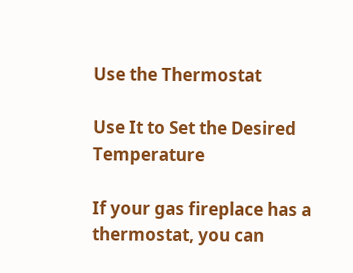Use the Thermostat

Use It to Set the Desired Temperature

If your gas fireplace has a thermostat, you can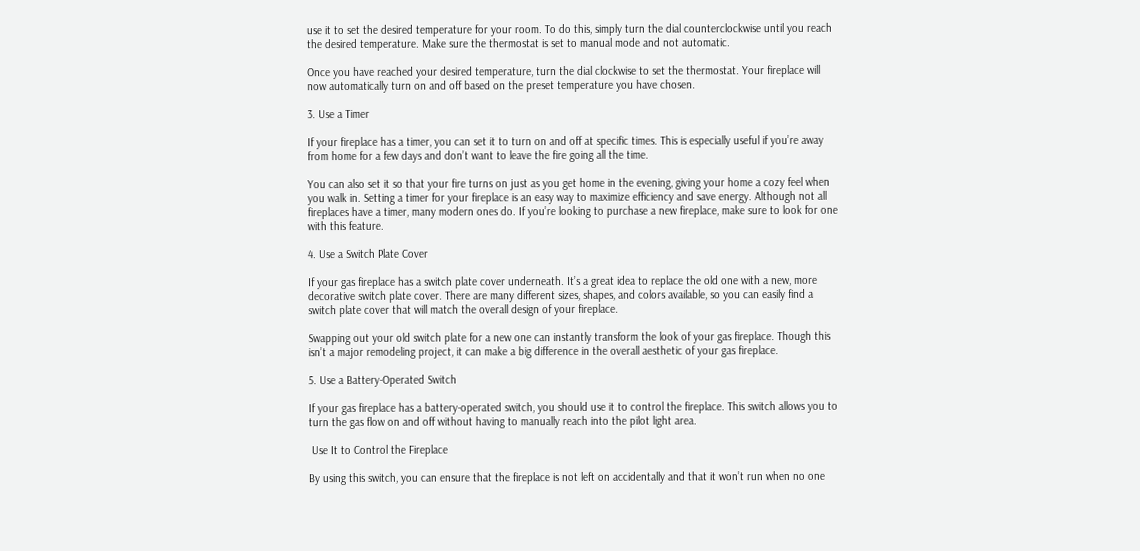use it to set the desired temperature for your room. To do this, simply turn the dial counterclockwise until you reach the desired temperature. Make sure the thermostat is set to manual mode and not automatic.

Once you have reached your desired temperature, turn the dial clockwise to set the thermostat. Your fireplace will now automatically turn on and off based on the preset temperature you have chosen.

3. Use a Timer

If your fireplace has a timer, you can set it to turn on and off at specific times. This is especially useful if you’re away from home for a few days and don’t want to leave the fire going all the time.

You can also set it so that your fire turns on just as you get home in the evening, giving your home a cozy feel when you walk in. Setting a timer for your fireplace is an easy way to maximize efficiency and save energy. Although not all fireplaces have a timer, many modern ones do. If you’re looking to purchase a new fireplace, make sure to look for one with this feature.

4. Use a Switch Plate Cover

If your gas fireplace has a switch plate cover underneath. It’s a great idea to replace the old one with a new, more decorative switch plate cover. There are many different sizes, shapes, and colors available, so you can easily find a switch plate cover that will match the overall design of your fireplace.

Swapping out your old switch plate for a new one can instantly transform the look of your gas fireplace. Though this isn’t a major remodeling project, it can make a big difference in the overall aesthetic of your gas fireplace.

5. Use a Battery-Operated Switch

If your gas fireplace has a battery-operated switch, you should use it to control the fireplace. This switch allows you to turn the gas flow on and off without having to manually reach into the pilot light area.

 Use It to Control the Fireplace

By using this switch, you can ensure that the fireplace is not left on accidentally and that it won’t run when no one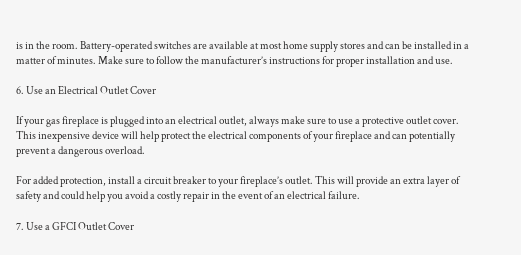is in the room. Battery-operated switches are available at most home supply stores and can be installed in a matter of minutes. Make sure to follow the manufacturer’s instructions for proper installation and use.

6. Use an Electrical Outlet Cover

If your gas fireplace is plugged into an electrical outlet, always make sure to use a protective outlet cover. This inexpensive device will help protect the electrical components of your fireplace and can potentially prevent a dangerous overload.

For added protection, install a circuit breaker to your fireplace’s outlet. This will provide an extra layer of safety and could help you avoid a costly repair in the event of an electrical failure.

7. Use a GFCI Outlet Cover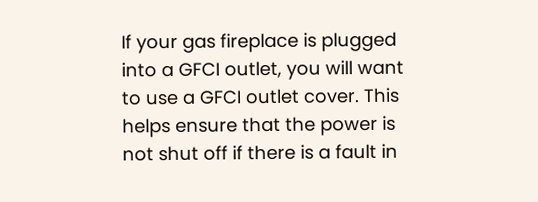If your gas fireplace is plugged into a GFCI outlet, you will want to use a GFCI outlet cover. This helps ensure that the power is not shut off if there is a fault in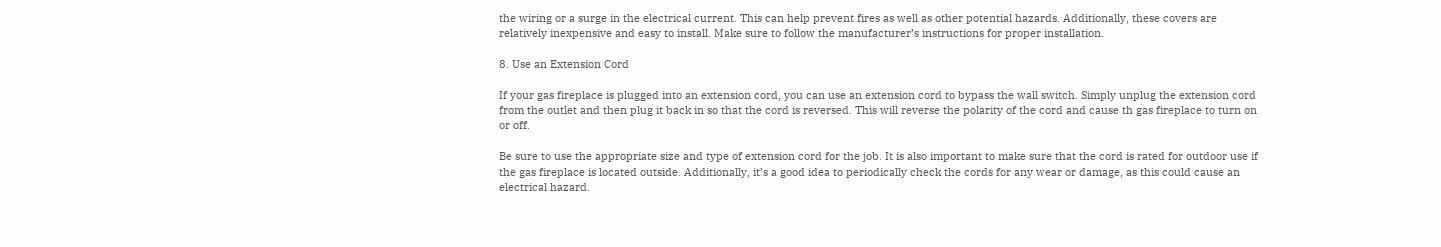the wiring or a surge in the electrical current. This can help prevent fires as well as other potential hazards. Additionally, these covers are relatively inexpensive and easy to install. Make sure to follow the manufacturer’s instructions for proper installation.

8. Use an Extension Cord

If your gas fireplace is plugged into an extension cord, you can use an extension cord to bypass the wall switch. Simply unplug the extension cord from the outlet and then plug it back in so that the cord is reversed. This will reverse the polarity of the cord and cause th gas fireplace to turn on or off.

Be sure to use the appropriate size and type of extension cord for the job. It is also important to make sure that the cord is rated for outdoor use if the gas fireplace is located outside. Additionally, it’s a good idea to periodically check the cords for any wear or damage, as this could cause an electrical hazard.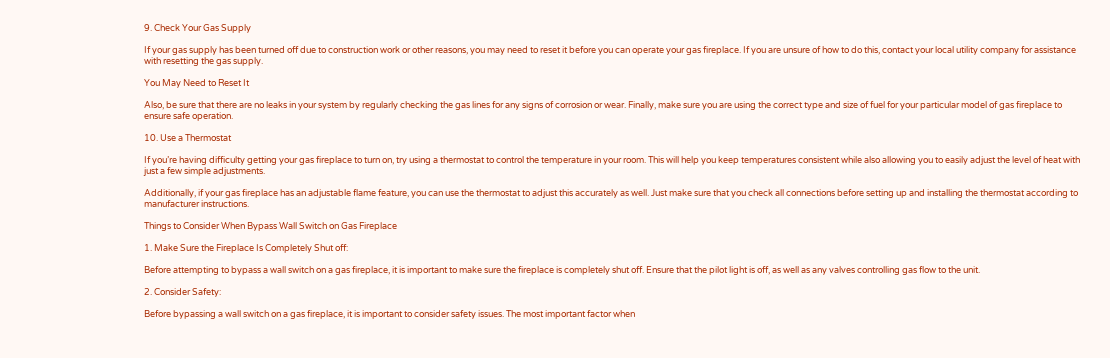9. Check Your Gas Supply

If your gas supply has been turned off due to construction work or other reasons, you may need to reset it before you can operate your gas fireplace. If you are unsure of how to do this, contact your local utility company for assistance with resetting the gas supply.

You May Need to Reset It

Also, be sure that there are no leaks in your system by regularly checking the gas lines for any signs of corrosion or wear. Finally, make sure you are using the correct type and size of fuel for your particular model of gas fireplace to ensure safe operation.

10. Use a Thermostat

If you’re having difficulty getting your gas fireplace to turn on, try using a thermostat to control the temperature in your room. This will help you keep temperatures consistent while also allowing you to easily adjust the level of heat with just a few simple adjustments.

Additionally, if your gas fireplace has an adjustable flame feature, you can use the thermostat to adjust this accurately as well. Just make sure that you check all connections before setting up and installing the thermostat according to manufacturer instructions.

Things to Consider When Bypass Wall Switch on Gas Fireplace

1. Make Sure the Fireplace Is Completely Shut off:

Before attempting to bypass a wall switch on a gas fireplace, it is important to make sure the fireplace is completely shut off. Ensure that the pilot light is off, as well as any valves controlling gas flow to the unit.

2. Consider Safety:

Before bypassing a wall switch on a gas fireplace, it is important to consider safety issues. The most important factor when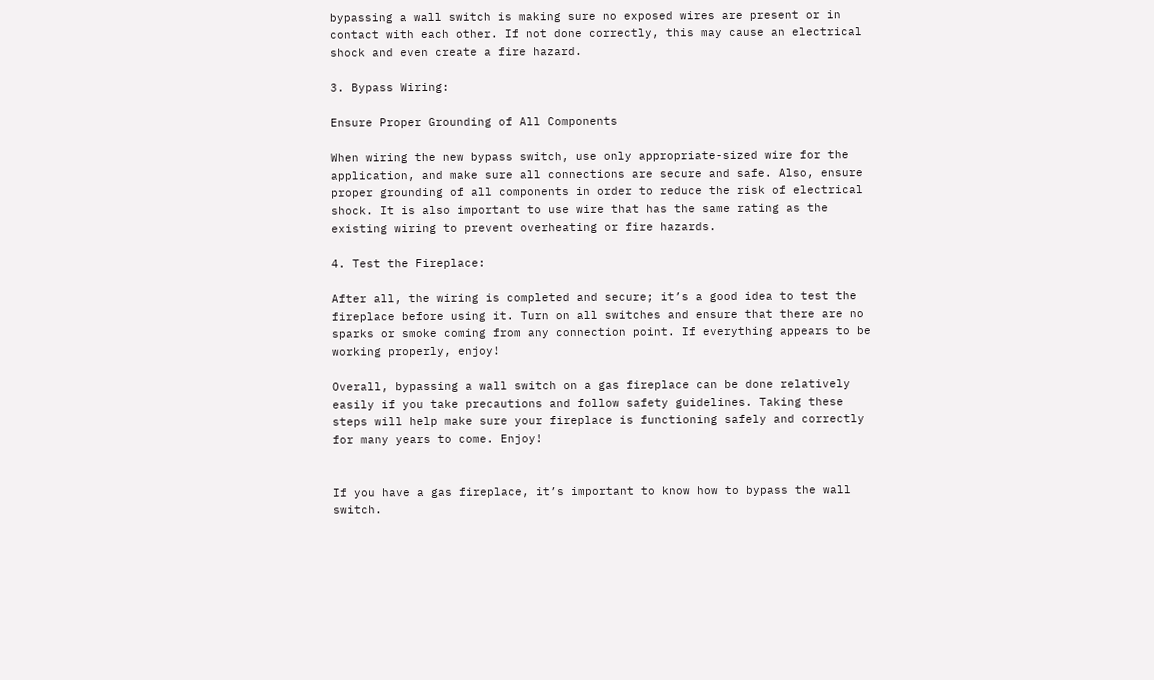bypassing a wall switch is making sure no exposed wires are present or in contact with each other. If not done correctly, this may cause an electrical shock and even create a fire hazard.

3. Bypass Wiring:

Ensure Proper Grounding of All Components

When wiring the new bypass switch, use only appropriate-sized wire for the application, and make sure all connections are secure and safe. Also, ensure proper grounding of all components in order to reduce the risk of electrical shock. It is also important to use wire that has the same rating as the existing wiring to prevent overheating or fire hazards.

4. Test the Fireplace:

After all, the wiring is completed and secure; it’s a good idea to test the fireplace before using it. Turn on all switches and ensure that there are no sparks or smoke coming from any connection point. If everything appears to be working properly, enjoy!

Overall, bypassing a wall switch on a gas fireplace can be done relatively easily if you take precautions and follow safety guidelines. Taking these steps will help make sure your fireplace is functioning safely and correctly for many years to come. Enjoy!


If you have a gas fireplace, it’s important to know how to bypass the wall switch.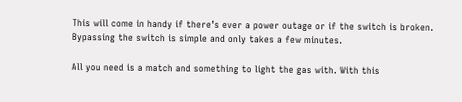This will come in handy if there’s ever a power outage or if the switch is broken. Bypassing the switch is simple and only takes a few minutes.

All you need is a match and something to light the gas with. With this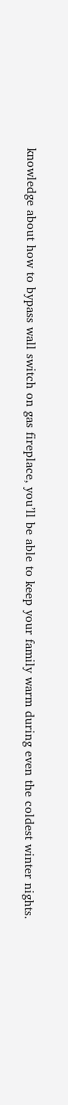knowledge about how to bypass wall switch on gas fireplace, you’ll be able to keep your family warm during even the coldest winter nights.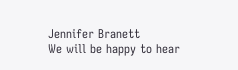Jennifer Branett
We will be happy to hear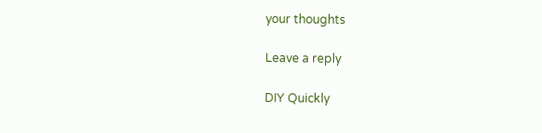your thoughts

Leave a reply

DIY Quickly